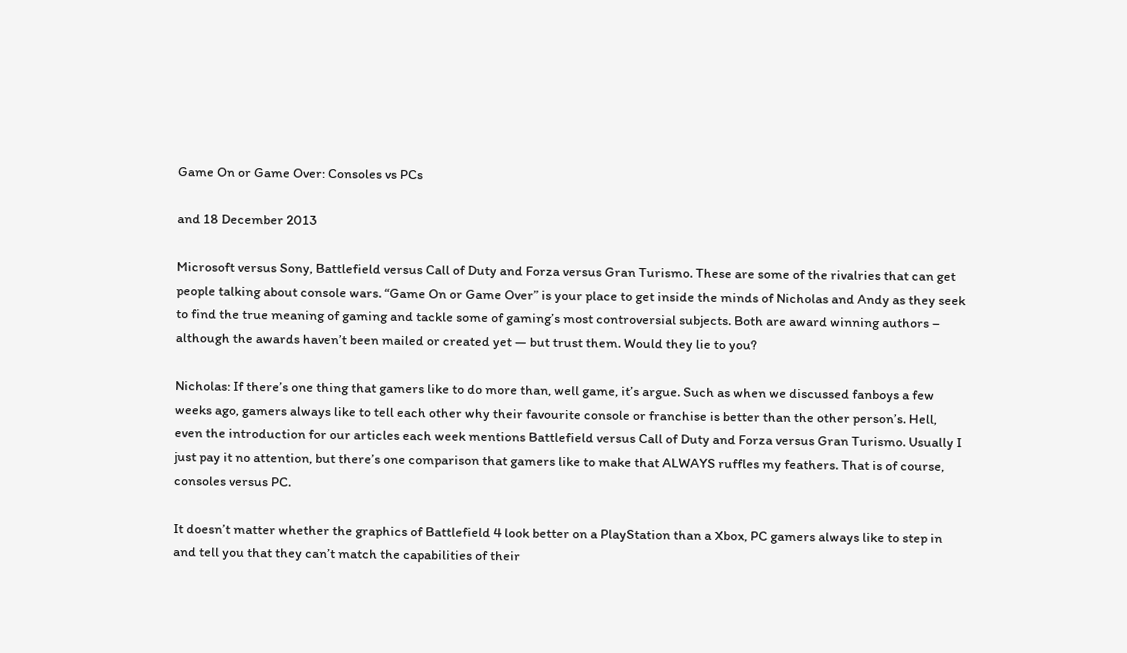Game On or Game Over: Consoles vs PCs

and 18 December 2013

Microsoft versus Sony, Battlefield versus Call of Duty and Forza versus Gran Turismo. These are some of the rivalries that can get people talking about console wars. “Game On or Game Over” is your place to get inside the minds of Nicholas and Andy as they seek to find the true meaning of gaming and tackle some of gaming’s most controversial subjects. Both are award winning authors – although the awards haven’t been mailed or created yet — but trust them. Would they lie to you?

Nicholas: If there’s one thing that gamers like to do more than, well game, it’s argue. Such as when we discussed fanboys a few weeks ago, gamers always like to tell each other why their favourite console or franchise is better than the other person’s. Hell, even the introduction for our articles each week mentions Battlefield versus Call of Duty and Forza versus Gran Turismo. Usually I just pay it no attention, but there’s one comparison that gamers like to make that ALWAYS ruffles my feathers. That is of course, consoles versus PC.

It doesn’t matter whether the graphics of Battlefield 4 look better on a PlayStation than a Xbox, PC gamers always like to step in and tell you that they can’t match the capabilities of their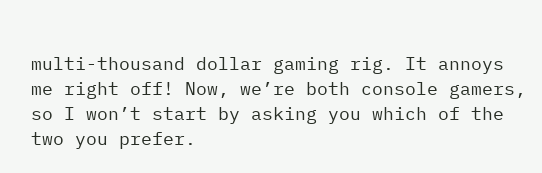multi-thousand dollar gaming rig. It annoys me right off! Now, we’re both console gamers, so I won’t start by asking you which of the two you prefer.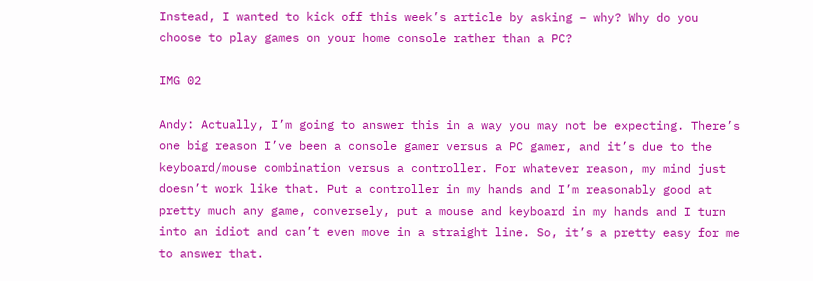Instead, I wanted to kick off this week’s article by asking – why? Why do you choose to play games on your home console rather than a PC?

IMG 02

Andy: Actually, I’m going to answer this in a way you may not be expecting. There’s one big reason I’ve been a console gamer versus a PC gamer, and it’s due to the keyboard/mouse combination versus a controller. For whatever reason, my mind just doesn’t work like that. Put a controller in my hands and I’m reasonably good at pretty much any game, conversely, put a mouse and keyboard in my hands and I turn into an idiot and can’t even move in a straight line. So, it’s a pretty easy for me to answer that.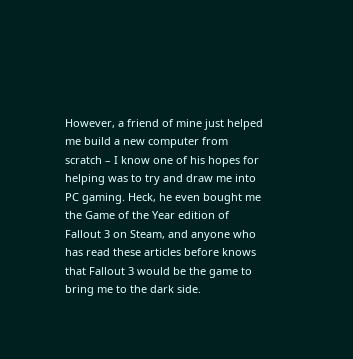However, a friend of mine just helped me build a new computer from scratch – I know one of his hopes for helping was to try and draw me into PC gaming. Heck, he even bought me the Game of the Year edition of Fallout 3 on Steam, and anyone who has read these articles before knows that Fallout 3 would be the game to bring me to the dark side.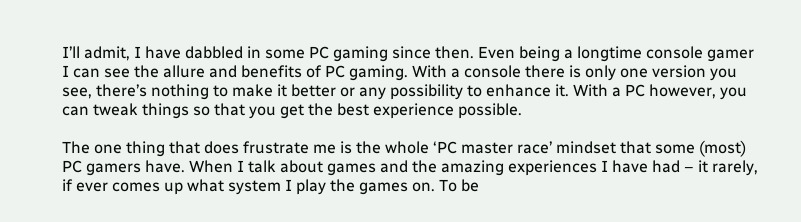I’ll admit, I have dabbled in some PC gaming since then. Even being a longtime console gamer I can see the allure and benefits of PC gaming. With a console there is only one version you see, there’s nothing to make it better or any possibility to enhance it. With a PC however, you can tweak things so that you get the best experience possible.

The one thing that does frustrate me is the whole ‘PC master race’ mindset that some (most) PC gamers have. When I talk about games and the amazing experiences I have had – it rarely, if ever comes up what system I play the games on. To be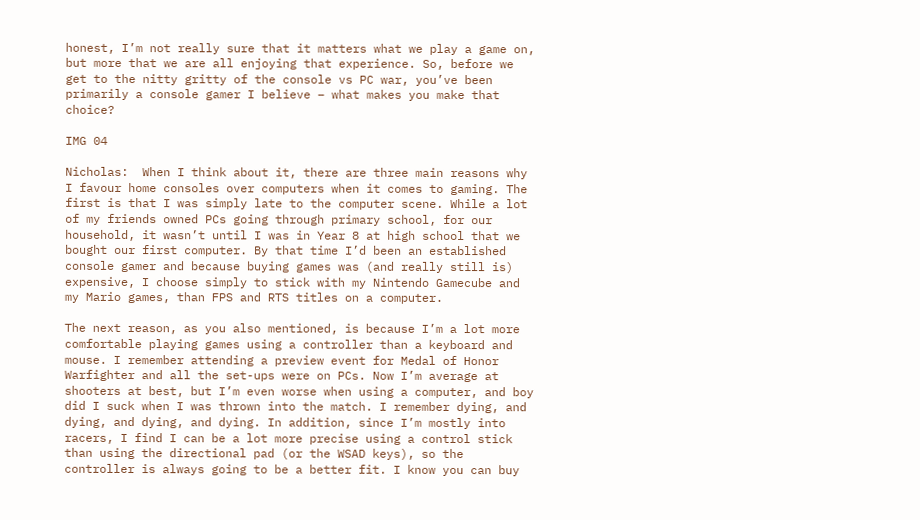honest, I’m not really sure that it matters what we play a game on, but more that we are all enjoying that experience. So, before we get to the nitty gritty of the console vs PC war, you’ve been primarily a console gamer I believe – what makes you make that choice?

IMG 04

Nicholas:  When I think about it, there are three main reasons why I favour home consoles over computers when it comes to gaming. The first is that I was simply late to the computer scene. While a lot of my friends owned PCs going through primary school, for our household, it wasn’t until I was in Year 8 at high school that we bought our first computer. By that time I’d been an established console gamer and because buying games was (and really still is) expensive, I choose simply to stick with my Nintendo Gamecube and my Mario games, than FPS and RTS titles on a computer.

The next reason, as you also mentioned, is because I’m a lot more comfortable playing games using a controller than a keyboard and mouse. I remember attending a preview event for Medal of Honor Warfighter and all the set-ups were on PCs. Now I’m average at shooters at best, but I’m even worse when using a computer, and boy did I suck when I was thrown into the match. I remember dying, and dying, and dying, and dying. In addition, since I’m mostly into racers, I find I can be a lot more precise using a control stick than using the directional pad (or the WSAD keys), so the controller is always going to be a better fit. I know you can buy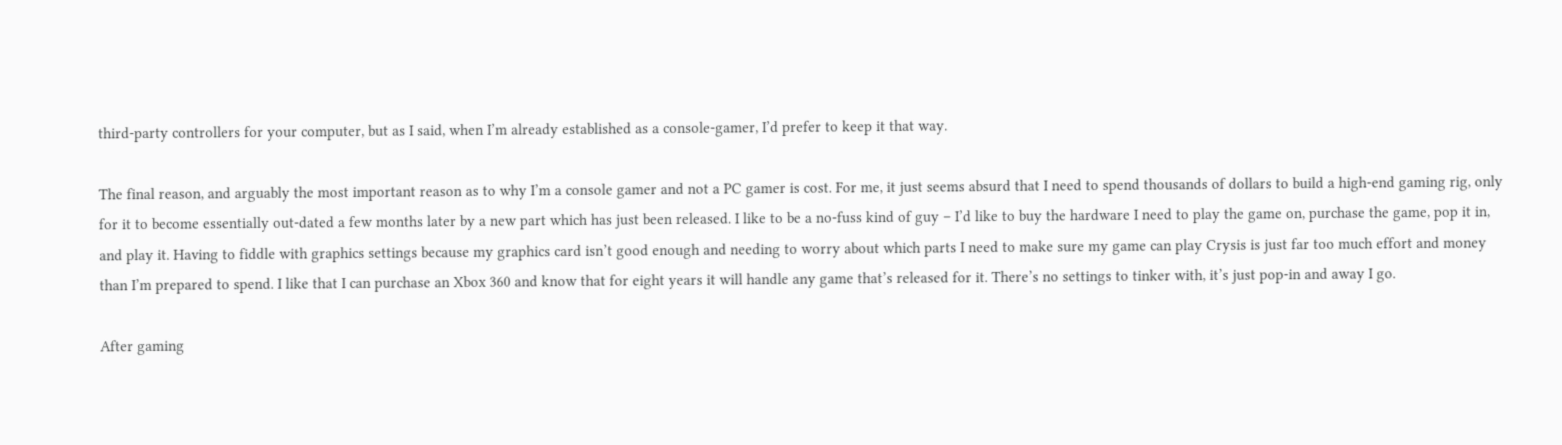third-party controllers for your computer, but as I said, when I’m already established as a console-gamer, I’d prefer to keep it that way.

The final reason, and arguably the most important reason as to why I’m a console gamer and not a PC gamer is cost. For me, it just seems absurd that I need to spend thousands of dollars to build a high-end gaming rig, only for it to become essentially out-dated a few months later by a new part which has just been released. I like to be a no-fuss kind of guy – I’d like to buy the hardware I need to play the game on, purchase the game, pop it in, and play it. Having to fiddle with graphics settings because my graphics card isn’t good enough and needing to worry about which parts I need to make sure my game can play Crysis is just far too much effort and money than I’m prepared to spend. I like that I can purchase an Xbox 360 and know that for eight years it will handle any game that’s released for it. There’s no settings to tinker with, it’s just pop-in and away I go.

After gaming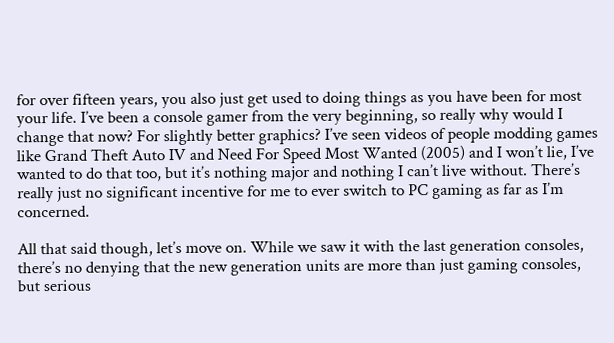for over fifteen years, you also just get used to doing things as you have been for most your life. I’ve been a console gamer from the very beginning, so really why would I change that now? For slightly better graphics? I’ve seen videos of people modding games like Grand Theft Auto IV and Need For Speed Most Wanted (2005) and I won’t lie, I’ve wanted to do that too, but it’s nothing major and nothing I can’t live without. There’s really just no significant incentive for me to ever switch to PC gaming as far as I’m concerned.

All that said though, let’s move on. While we saw it with the last generation consoles, there’s no denying that the new generation units are more than just gaming consoles, but serious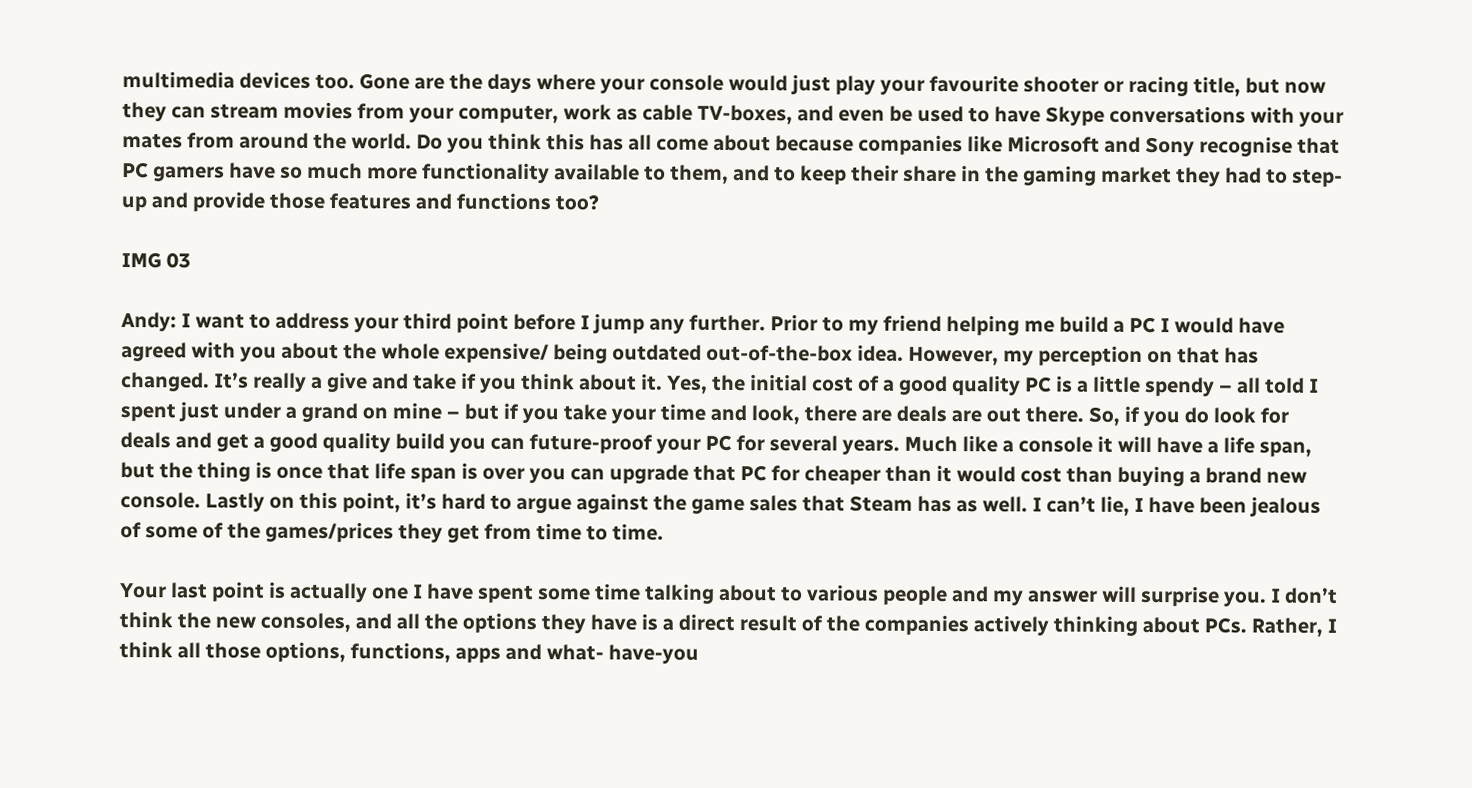multimedia devices too. Gone are the days where your console would just play your favourite shooter or racing title, but now they can stream movies from your computer, work as cable TV-boxes, and even be used to have Skype conversations with your mates from around the world. Do you think this has all come about because companies like Microsoft and Sony recognise that PC gamers have so much more functionality available to them, and to keep their share in the gaming market they had to step-up and provide those features and functions too?

IMG 03

Andy: I want to address your third point before I jump any further. Prior to my friend helping me build a PC I would have agreed with you about the whole expensive/ being outdated out-of-the-box idea. However, my perception on that has changed. It’s really a give and take if you think about it. Yes, the initial cost of a good quality PC is a little spendy – all told I spent just under a grand on mine – but if you take your time and look, there are deals are out there. So, if you do look for deals and get a good quality build you can future-proof your PC for several years. Much like a console it will have a life span, but the thing is once that life span is over you can upgrade that PC for cheaper than it would cost than buying a brand new console. Lastly on this point, it’s hard to argue against the game sales that Steam has as well. I can’t lie, I have been jealous of some of the games/prices they get from time to time.

Your last point is actually one I have spent some time talking about to various people and my answer will surprise you. I don’t think the new consoles, and all the options they have is a direct result of the companies actively thinking about PCs. Rather, I think all those options, functions, apps and what- have-you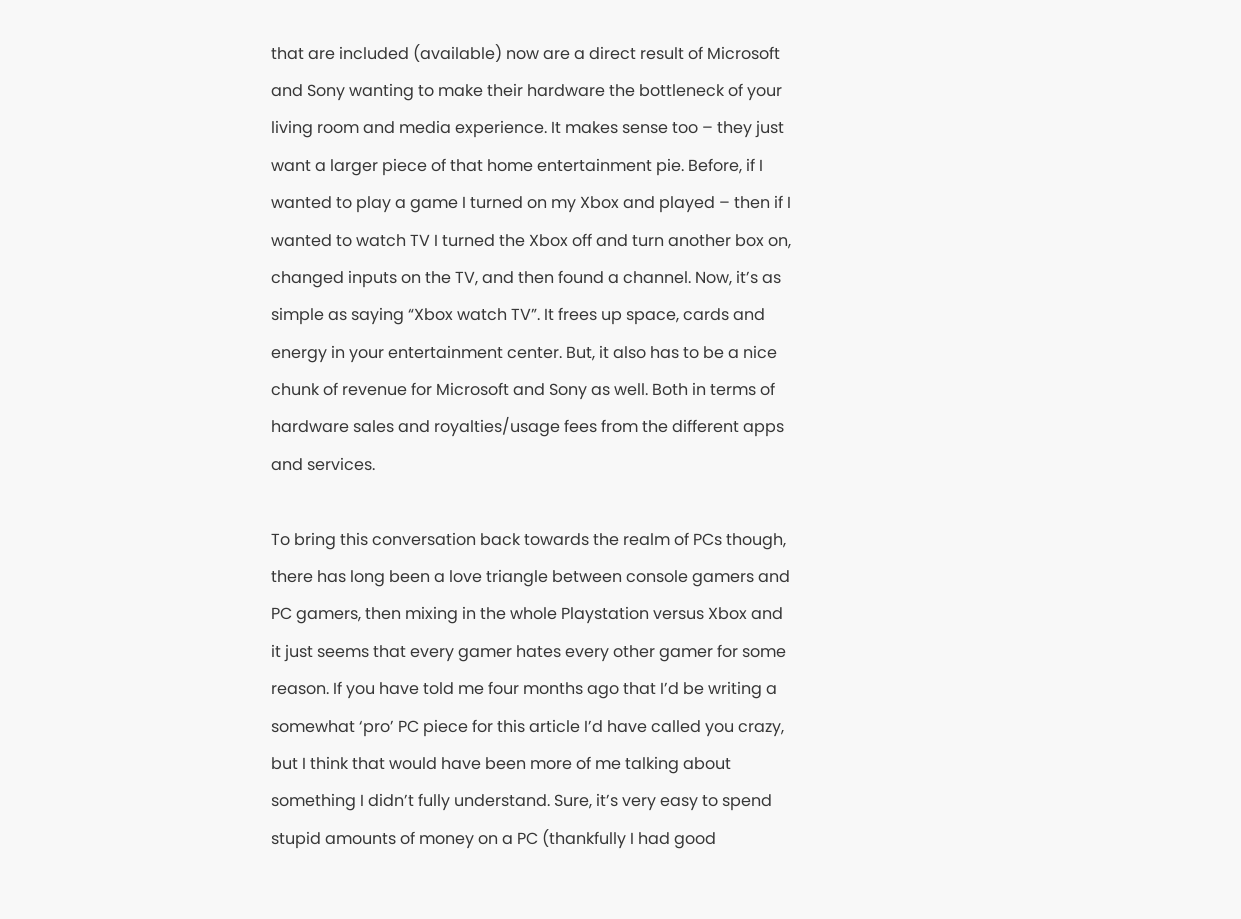that are included (available) now are a direct result of Microsoft and Sony wanting to make their hardware the bottleneck of your living room and media experience. It makes sense too – they just want a larger piece of that home entertainment pie. Before, if I wanted to play a game I turned on my Xbox and played – then if I wanted to watch TV I turned the Xbox off and turn another box on, changed inputs on the TV, and then found a channel. Now, it’s as simple as saying “Xbox watch TV”. It frees up space, cards and energy in your entertainment center. But, it also has to be a nice chunk of revenue for Microsoft and Sony as well. Both in terms of hardware sales and royalties/usage fees from the different apps and services.

To bring this conversation back towards the realm of PCs though, there has long been a love triangle between console gamers and PC gamers, then mixing in the whole Playstation versus Xbox and it just seems that every gamer hates every other gamer for some reason. If you have told me four months ago that I’d be writing a somewhat ‘pro’ PC piece for this article I’d have called you crazy, but I think that would have been more of me talking about something I didn’t fully understand. Sure, it’s very easy to spend stupid amounts of money on a PC (thankfully I had good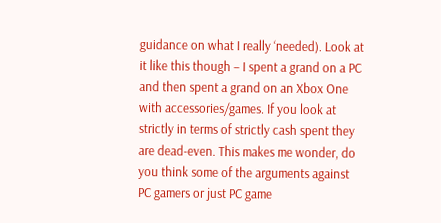guidance on what I really ‘needed). Look at it like this though – I spent a grand on a PC and then spent a grand on an Xbox One with accessories/games. If you look at strictly in terms of strictly cash spent they are dead-even. This makes me wonder, do you think some of the arguments against PC gamers or just PC game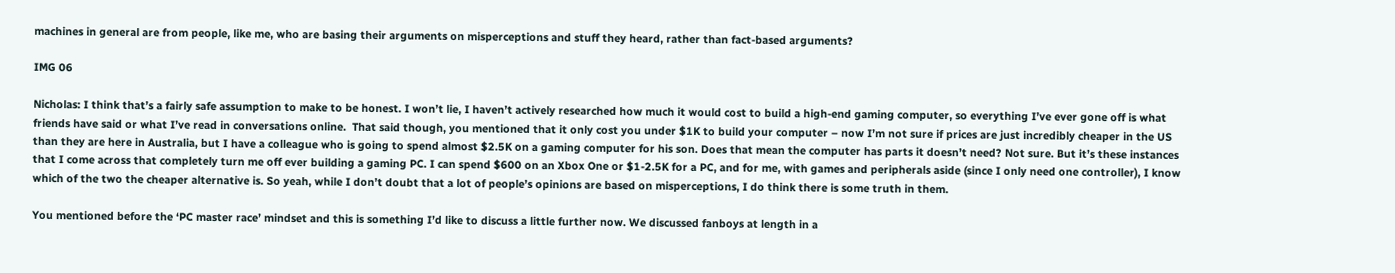machines in general are from people, like me, who are basing their arguments on misperceptions and stuff they heard, rather than fact-based arguments?

IMG 06

Nicholas: I think that’s a fairly safe assumption to make to be honest. I won’t lie, I haven’t actively researched how much it would cost to build a high-end gaming computer, so everything I’ve ever gone off is what friends have said or what I’ve read in conversations online.  That said though, you mentioned that it only cost you under $1K to build your computer – now I’m not sure if prices are just incredibly cheaper in the US than they are here in Australia, but I have a colleague who is going to spend almost $2.5K on a gaming computer for his son. Does that mean the computer has parts it doesn’t need? Not sure. But it’s these instances that I come across that completely turn me off ever building a gaming PC. I can spend $600 on an Xbox One or $1-2.5K for a PC, and for me, with games and peripherals aside (since I only need one controller), I know which of the two the cheaper alternative is. So yeah, while I don’t doubt that a lot of people’s opinions are based on misperceptions, I do think there is some truth in them.

You mentioned before the ‘PC master race’ mindset and this is something I’d like to discuss a little further now. We discussed fanboys at length in a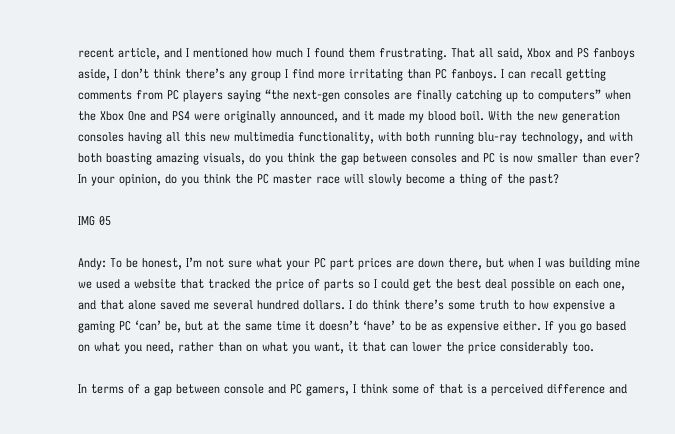recent article, and I mentioned how much I found them frustrating. That all said, Xbox and PS fanboys aside, I don’t think there’s any group I find more irritating than PC fanboys. I can recall getting comments from PC players saying “the next-gen consoles are finally catching up to computers” when the Xbox One and PS4 were originally announced, and it made my blood boil. With the new generation consoles having all this new multimedia functionality, with both running blu-ray technology, and with both boasting amazing visuals, do you think the gap between consoles and PC is now smaller than ever? In your opinion, do you think the PC master race will slowly become a thing of the past?

IMG 05

Andy: To be honest, I’m not sure what your PC part prices are down there, but when I was building mine we used a website that tracked the price of parts so I could get the best deal possible on each one, and that alone saved me several hundred dollars. I do think there’s some truth to how expensive a gaming PC ‘can’ be, but at the same time it doesn’t ‘have’ to be as expensive either. If you go based on what you need, rather than on what you want, it that can lower the price considerably too.

In terms of a gap between console and PC gamers, I think some of that is a perceived difference and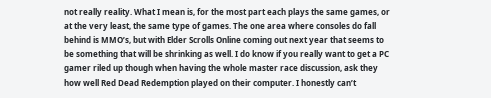not really reality. What I mean is, for the most part each plays the same games, or at the very least, the same type of games. The one area where consoles do fall behind is MMO’s, but with Elder Scrolls Online coming out next year that seems to be something that will be shrinking as well. I do know if you really want to get a PC gamer riled up though when having the whole master race discussion, ask they how well Red Dead Redemption played on their computer. I honestly can’t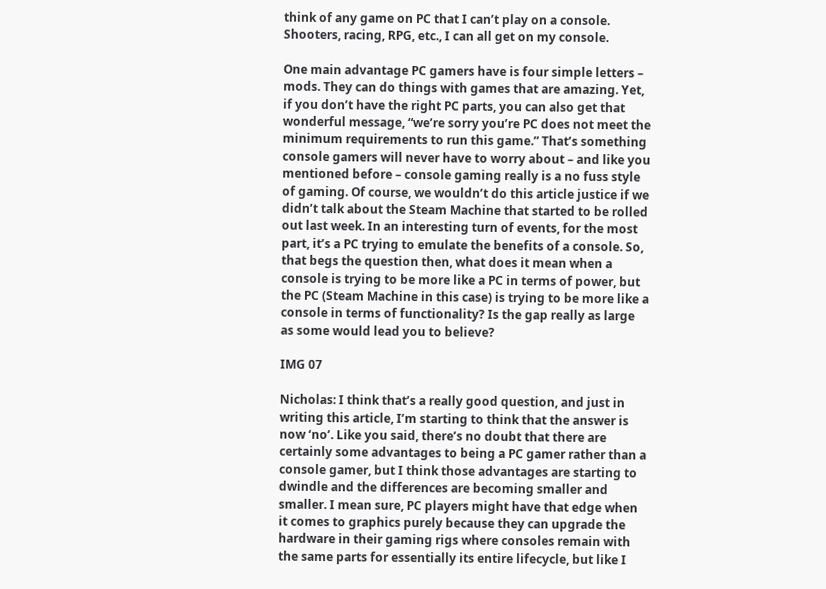think of any game on PC that I can’t play on a console. Shooters, racing, RPG, etc., I can all get on my console.

One main advantage PC gamers have is four simple letters – mods. They can do things with games that are amazing. Yet, if you don’t have the right PC parts, you can also get that wonderful message, “we’re sorry you’re PC does not meet the minimum requirements to run this game.” That’s something console gamers will never have to worry about – and like you mentioned before – console gaming really is a no fuss style of gaming. Of course, we wouldn’t do this article justice if we didn’t talk about the Steam Machine that started to be rolled out last week. In an interesting turn of events, for the most part, it’s a PC trying to emulate the benefits of a console. So, that begs the question then, what does it mean when a console is trying to be more like a PC in terms of power, but the PC (Steam Machine in this case) is trying to be more like a console in terms of functionality? Is the gap really as large as some would lead you to believe?

IMG 07

Nicholas: I think that’s a really good question, and just in writing this article, I’m starting to think that the answer is now ‘no’. Like you said, there’s no doubt that there are certainly some advantages to being a PC gamer rather than a console gamer, but I think those advantages are starting to dwindle and the differences are becoming smaller and smaller. I mean sure, PC players might have that edge when it comes to graphics purely because they can upgrade the hardware in their gaming rigs where consoles remain with the same parts for essentially its entire lifecycle, but like I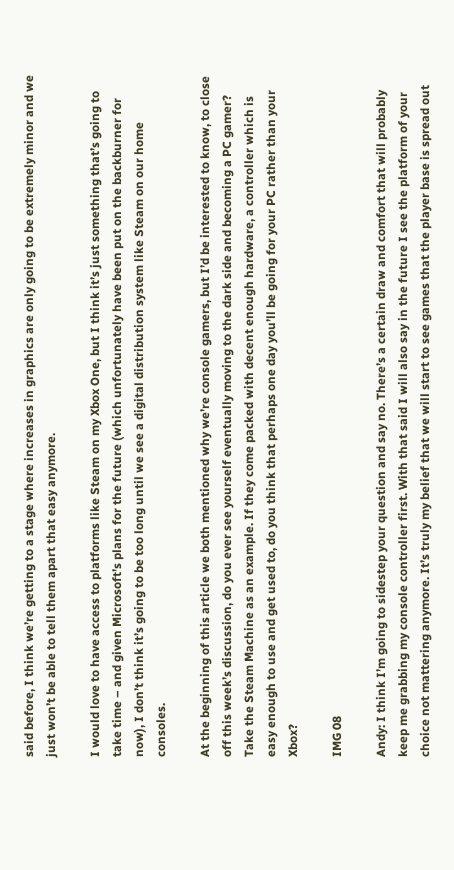said before, I think we’re getting to a stage where increases in graphics are only going to be extremely minor and we just won’t be able to tell them apart that easy anymore.

I would love to have access to platforms like Steam on my Xbox One, but I think it’s just something that’s going to take time – and given Microsoft’s plans for the future (which unfortunately have been put on the backburner for now), I don’t think it’s going to be too long until we see a digital distribution system like Steam on our home consoles.

At the beginning of this article we both mentioned why we’re console gamers, but I’d be interested to know, to close off this week’s discussion, do you ever see yourself eventually moving to the dark side and becoming a PC gamer? Take the Steam Machine as an example. If they come packed with decent enough hardware, a controller which is easy enough to use and get used to, do you think that perhaps one day you’ll be going for your PC rather than your Xbox?

IMG 08

Andy: I think I’m going to sidestep your question and say no. There’s a certain draw and comfort that will probably keep me grabbing my console controller first. With that said I will also say in the future I see the platform of your choice not mattering anymore. It’s truly my belief that we will start to see games that the player base is spread out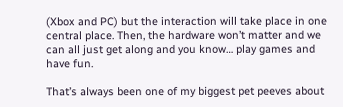(Xbox and PC) but the interaction will take place in one central place. Then, the hardware won’t matter and we can all just get along and you know… play games and have fun.

That’s always been one of my biggest pet peeves about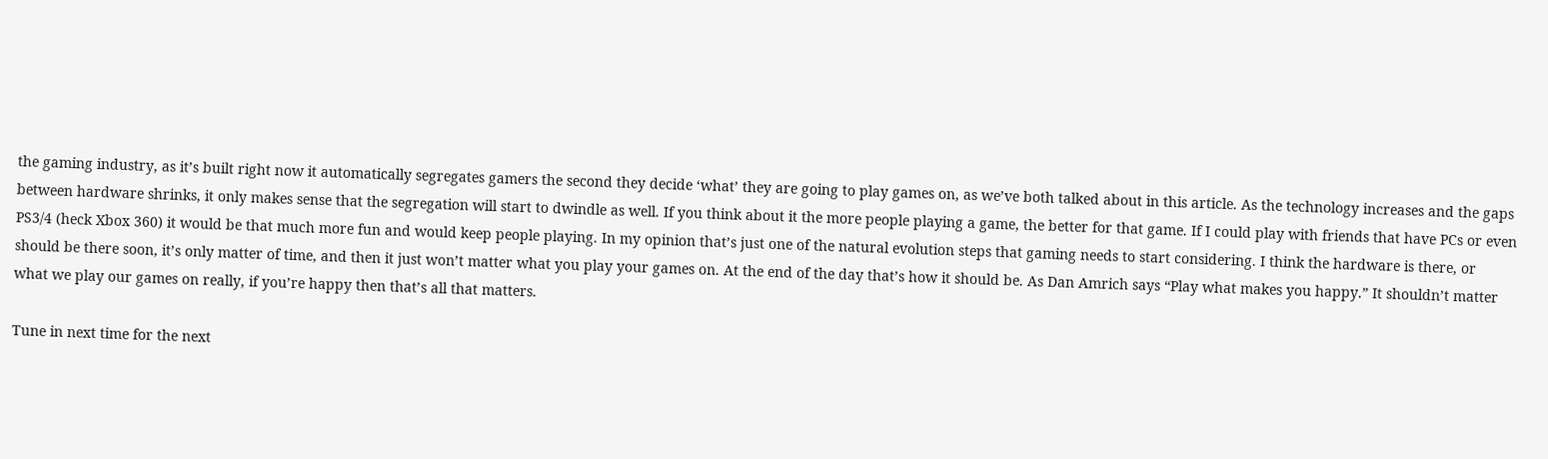the gaming industry, as it’s built right now it automatically segregates gamers the second they decide ‘what’ they are going to play games on, as we’ve both talked about in this article. As the technology increases and the gaps between hardware shrinks, it only makes sense that the segregation will start to dwindle as well. If you think about it the more people playing a game, the better for that game. If I could play with friends that have PCs or even PS3/4 (heck Xbox 360) it would be that much more fun and would keep people playing. In my opinion that’s just one of the natural evolution steps that gaming needs to start considering. I think the hardware is there, or should be there soon, it’s only matter of time, and then it just won’t matter what you play your games on. At the end of the day that’s how it should be. As Dan Amrich says “Play what makes you happy.” It shouldn’t matter what we play our games on really, if you’re happy then that’s all that matters.

Tune in next time for the next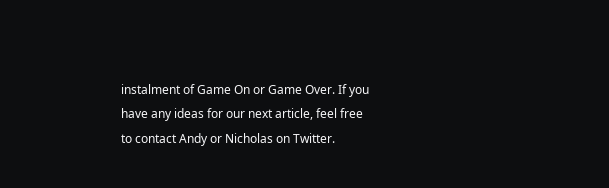instalment of Game On or Game Over. If you have any ideas for our next article, feel free to contact Andy or Nicholas on Twitter.